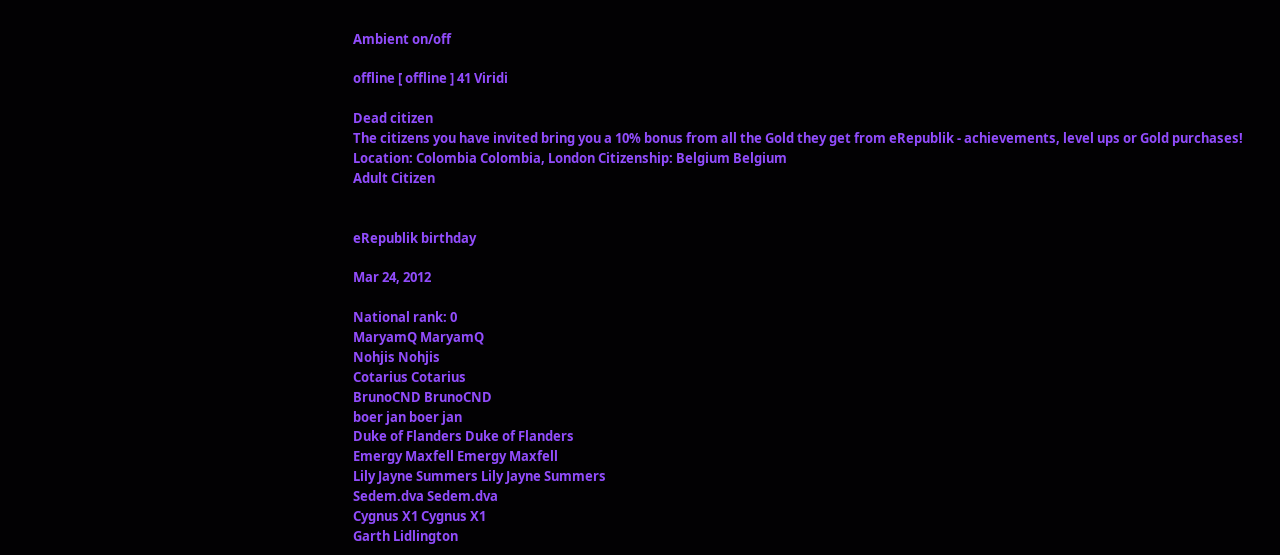Ambient on/off

offline [ offline ] 41 Viridi

Dead citizen
The citizens you have invited bring you a 10% bonus from all the Gold they get from eRepublik - achievements, level ups or Gold purchases!
Location: Colombia Colombia, London Citizenship: Belgium Belgium
Adult Citizen


eRepublik birthday

Mar 24, 2012

National rank: 0
MaryamQ MaryamQ
Nohjis Nohjis
Cotarius Cotarius
BrunoCND BrunoCND
boer jan boer jan
Duke of Flanders Duke of Flanders
Emergy Maxfell Emergy Maxfell
Lily Jayne Summers Lily Jayne Summers
Sedem.dva Sedem.dva
Cygnus X1 Cygnus X1
Garth Lidlington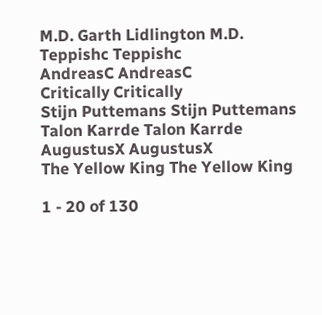M.D. Garth Lidlington M.D.
Teppishc Teppishc
AndreasC AndreasC
Critically Critically
Stijn Puttemans Stijn Puttemans
Talon Karrde Talon Karrde
AugustusX AugustusX
The Yellow King The Yellow King

1 - 20 of 130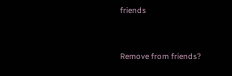friends


Remove from friends?